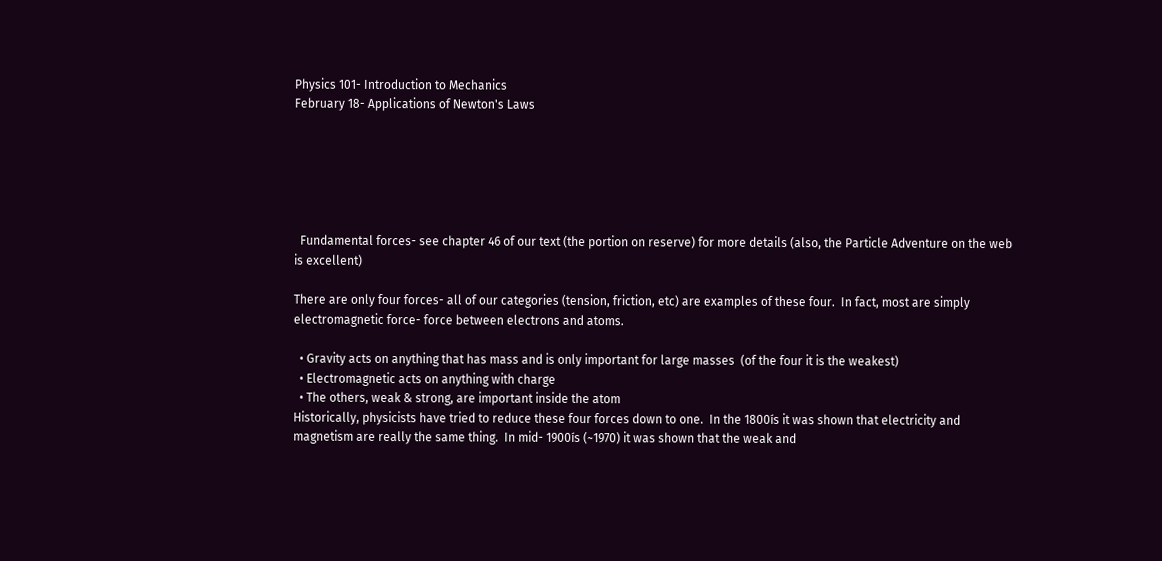Physics 101- Introduction to Mechanics
February 18- Applications of Newton's Laws






  Fundamental forces- see chapter 46 of our text (the portion on reserve) for more details (also, the Particle Adventure on the web is excellent)

There are only four forces- all of our categories (tension, friction, etc) are examples of these four.  In fact, most are simply electromagnetic force- force between electrons and atoms.

  • Gravity acts on anything that has mass and is only important for large masses  (of the four it is the weakest)
  • Electromagnetic acts on anything with charge
  • The others, weak & strong, are important inside the atom
Historically, physicists have tried to reduce these four forces down to one.  In the 1800ís it was shown that electricity and magnetism are really the same thing.  In mid- 1900ís (~1970) it was shown that the weak and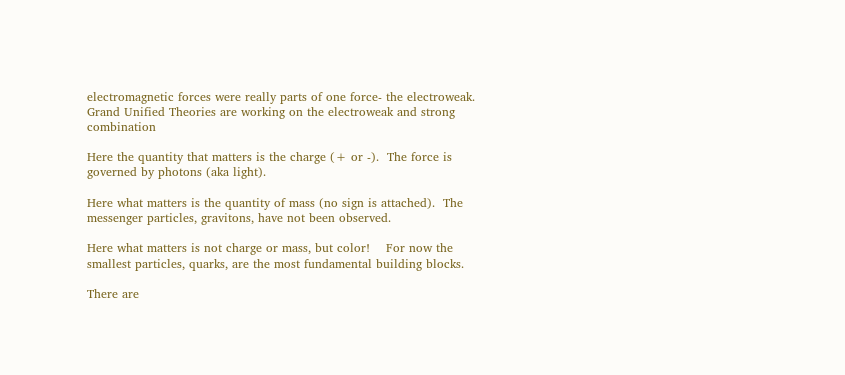electromagnetic forces were really parts of one force- the electroweak.  Grand Unified Theories are working on the electroweak and strong combination

Here the quantity that matters is the charge (+ or -).  The force is governed by photons (aka light).

Here what matters is the quantity of mass (no sign is attached).  The messenger particles, gravitons, have not been observed.

Here what matters is not charge or mass, but color!    For now the smallest particles, quarks, are the most fundamental building blocks.

There are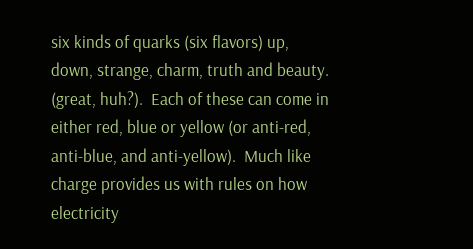six kinds of quarks (six flavors) up, down, strange, charm, truth and beauty.  (great, huh?).  Each of these can come in either red, blue or yellow (or anti-red, anti-blue, and anti-yellow).  Much like charge provides us with rules on how electricity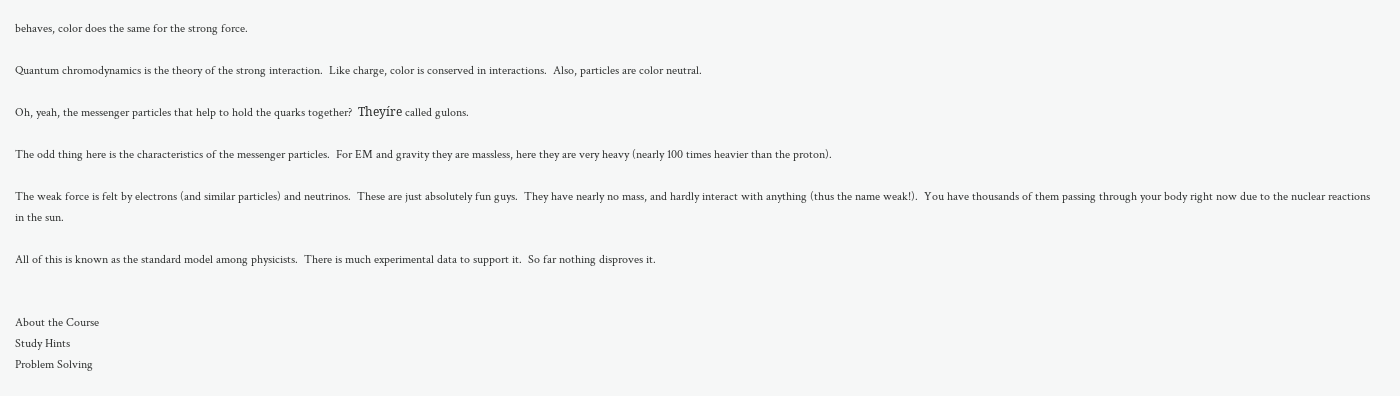behaves, color does the same for the strong force.

Quantum chromodynamics is the theory of the strong interaction.  Like charge, color is conserved in interactions.  Also, particles are color neutral.

Oh, yeah, the messenger particles that help to hold the quarks together?  Theyíre called gulons.

The odd thing here is the characteristics of the messenger particles.  For EM and gravity they are massless, here they are very heavy (nearly 100 times heavier than the proton).

The weak force is felt by electrons (and similar particles) and neutrinos.  These are just absolutely fun guys.  They have nearly no mass, and hardly interact with anything (thus the name weak!).  You have thousands of them passing through your body right now due to the nuclear reactions in the sun.

All of this is known as the standard model among physicists.  There is much experimental data to support it.  So far nothing disproves it.


About the Course
Study Hints
Problem Solving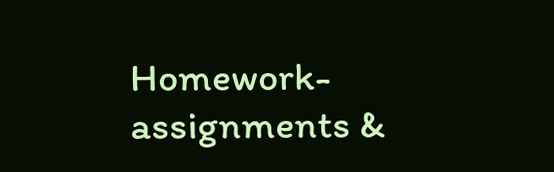Homework- assignments &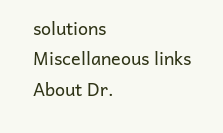solutions
Miscellaneous links
About Dr.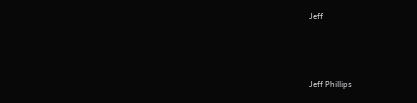Jeff



Jeff Phillips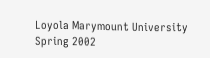Loyola Marymount University
Spring 2002